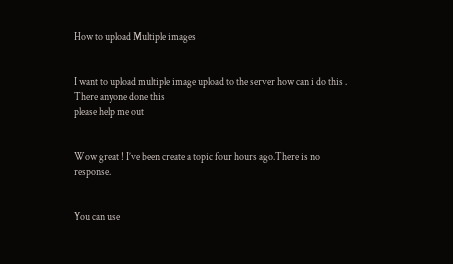How to upload Multiple images


I want to upload multiple image upload to the server how can i do this . There anyone done this
please help me out


Wow great ! I’ve been create a topic four hours ago.There is no response.


You can use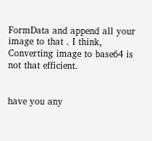FormData and append all your image to that . I think, Converting image to base64 is not that efficient.


have you any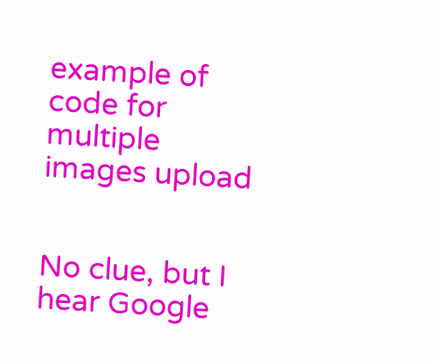example of code for multiple images upload


No clue, but I hear Google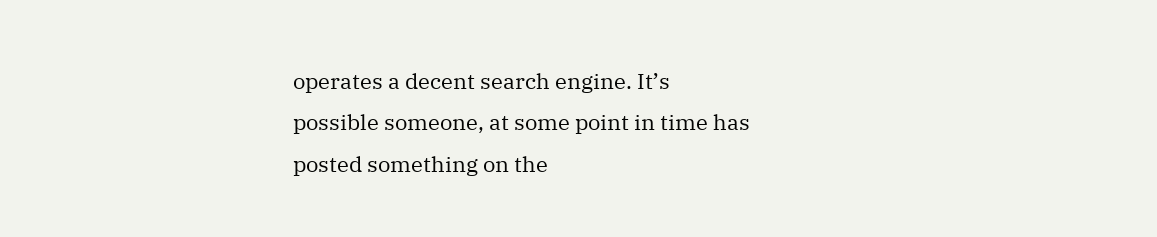operates a decent search engine. It’s possible someone, at some point in time has posted something on the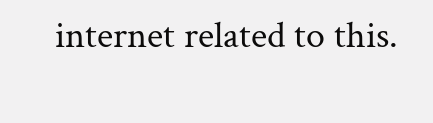internet related to this.